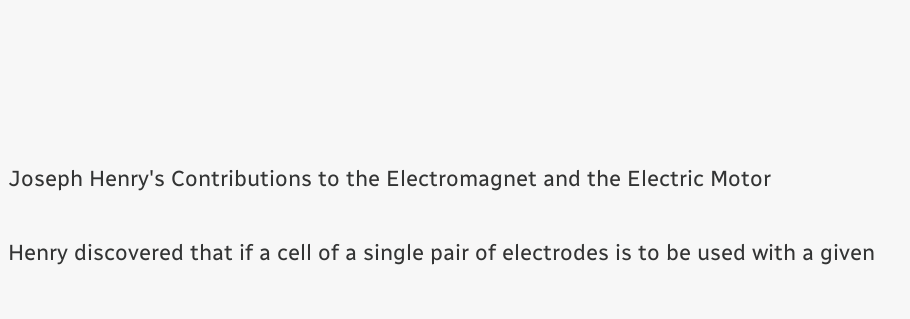Joseph Henry's Contributions to the Electromagnet and the Electric Motor

Henry discovered that if a cell of a single pair of electrodes is to be used with a given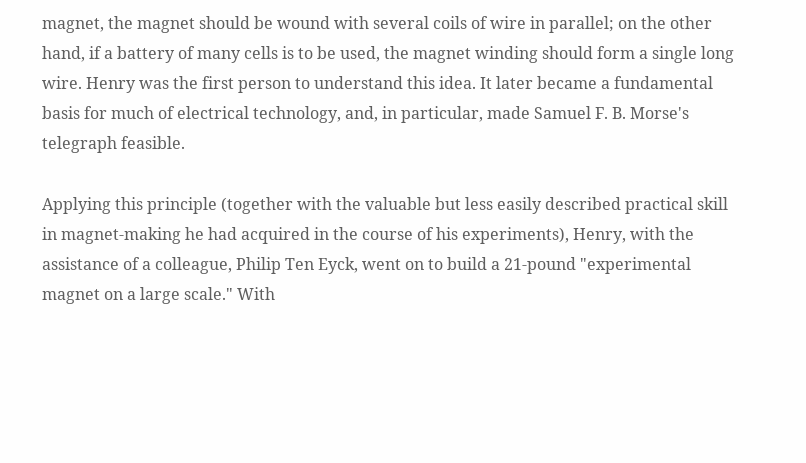magnet, the magnet should be wound with several coils of wire in parallel; on the other hand, if a battery of many cells is to be used, the magnet winding should form a single long wire. Henry was the first person to understand this idea. It later became a fundamental basis for much of electrical technology, and, in particular, made Samuel F. B. Morse's telegraph feasible.

Applying this principle (together with the valuable but less easily described practical skill in magnet-making he had acquired in the course of his experiments), Henry, with the assistance of a colleague, Philip Ten Eyck, went on to build a 21-pound "experimental magnet on a large scale." With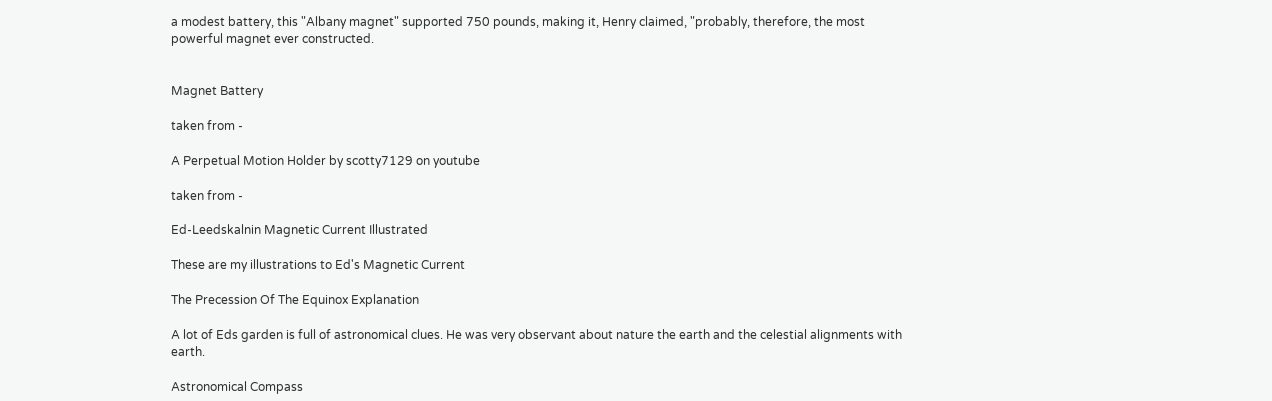a modest battery, this "Albany magnet" supported 750 pounds, making it, Henry claimed, "probably, therefore, the most powerful magnet ever constructed.


Magnet Battery

taken from -

A Perpetual Motion Holder by scotty7129 on youtube

taken from -

Ed-Leedskalnin Magnetic Current Illustrated

These are my illustrations to Ed's Magnetic Current

The Precession Of The Equinox Explanation

A lot of Eds garden is full of astronomical clues. He was very observant about nature the earth and the celestial alignments with earth.

Astronomical Compass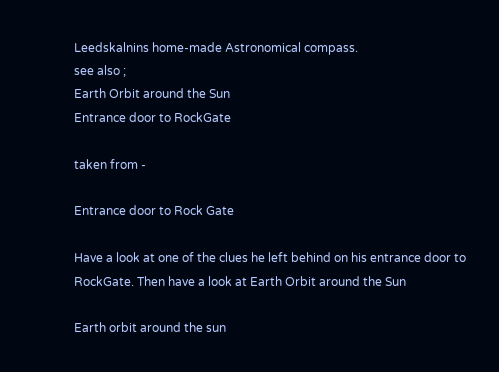Leedskalnins home-made Astronomical compass.
see also ;
Earth Orbit around the Sun
Entrance door to RockGate

taken from -

Entrance door to Rock Gate

Have a look at one of the clues he left behind on his entrance door to RockGate. Then have a look at Earth Orbit around the Sun

Earth orbit around the sun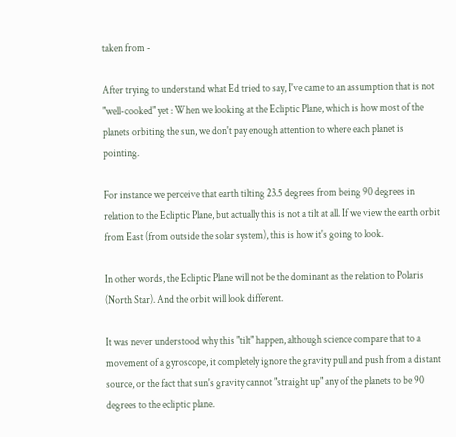taken from -

After trying to understand what Ed tried to say, I've came to an assumption that is not "well-cooked" yet : When we looking at the Ecliptic Plane, which is how most of the planets orbiting the sun, we don't pay enough attention to where each planet is pointing.

For instance we perceive that earth tilting 23.5 degrees from being 90 degrees in relation to the Ecliptic Plane, but actually this is not a tilt at all. If we view the earth orbit from East (from outside the solar system), this is how it's going to look.

In other words, the Ecliptic Plane will not be the dominant as the relation to Polaris (North Star). And the orbit will look different.

It was never understood why this "tilt" happen, although science compare that to a movement of a gyroscope, it completely ignore the gravity pull and push from a distant source, or the fact that sun's gravity cannot "straight up" any of the planets to be 90 degrees to the ecliptic plane.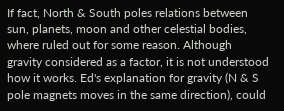If fact, North & South poles relations between sun, planets, moon and other celestial bodies, where ruled out for some reason. Although gravity considered as a factor, it is not understood how it works. Ed's explanation for gravity (N & S pole magnets moves in the same direction), could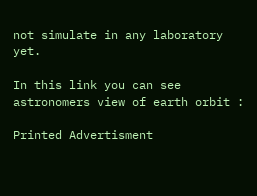not simulate in any laboratory yet.

In this link you can see astronomers view of earth orbit :

Printed Advertisment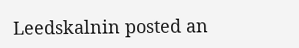Leedskalnin posted an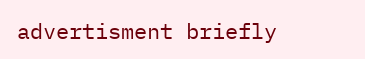advertisment briefly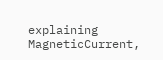explaining MagneticCurrent,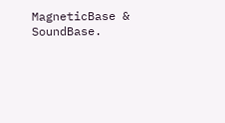MagneticBase & SoundBase.